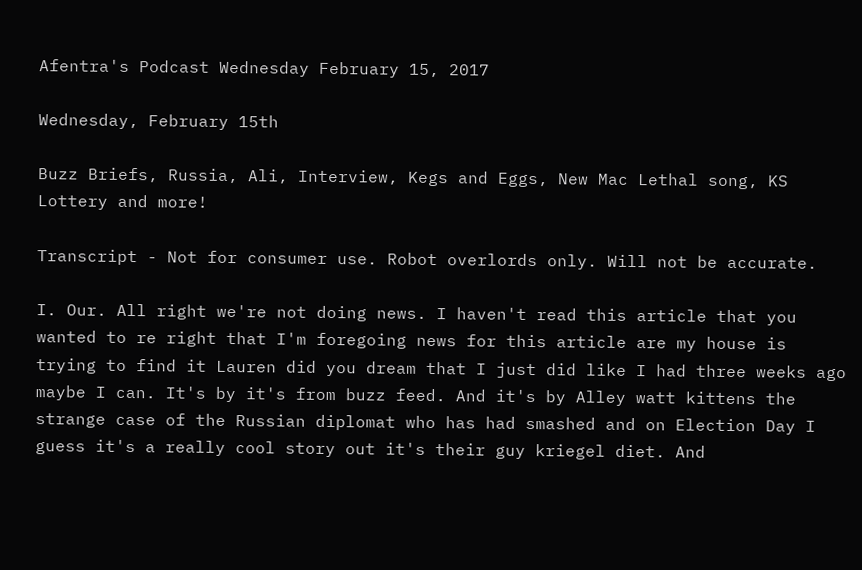Afentra's Podcast Wednesday February 15, 2017

Wednesday, February 15th

Buzz Briefs, Russia, Ali, Interview, Kegs and Eggs, New Mac Lethal song, KS Lottery and more!

Transcript - Not for consumer use. Robot overlords only. Will not be accurate.

I. Our. All right we're not doing news. I haven't read this article that you wanted to re right that I'm foregoing news for this article are my house is trying to find it Lauren did you dream that I just did like I had three weeks ago maybe I can. It's by it's from buzz feed. And it's by Alley watt kittens the strange case of the Russian diplomat who has had smashed and on Election Day I guess it's a really cool story out it's their guy kriegel diet. And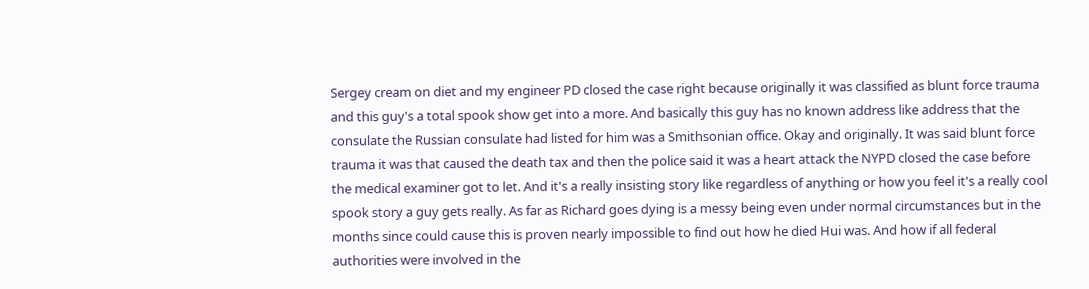Sergey cream on diet and my engineer PD closed the case right because originally it was classified as blunt force trauma and this guy's a total spook show get into a more. And basically this guy has no known address like address that the consulate the Russian consulate had listed for him was a Smithsonian office. Okay and originally. It was said blunt force trauma it was that caused the death tax and then the police said it was a heart attack the NYPD closed the case before the medical examiner got to let. And it's a really insisting story like regardless of anything or how you feel it's a really cool spook story a guy gets really. As far as Richard goes dying is a messy being even under normal circumstances but in the months since could cause this is proven nearly impossible to find out how he died Hui was. And how if all federal authorities were involved in the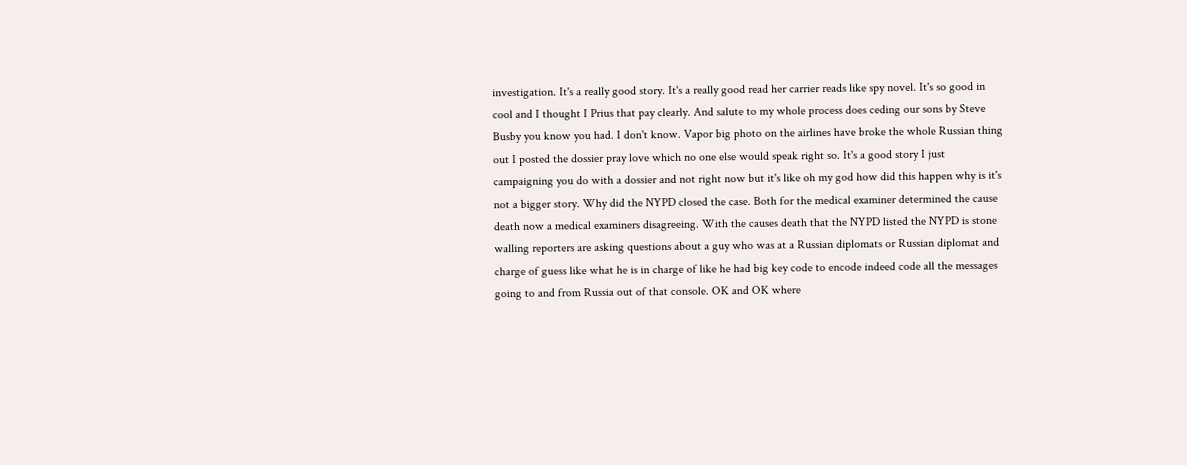investigation. It's a really good story. It's a really good read her carrier reads like spy novel. It's so good in cool and I thought I Prius that pay clearly. And salute to my whole process does ceding our sons by Steve Busby you know you had. I don't know. Vapor big photo on the airlines have broke the whole Russian thing out I posted the dossier pray love which no one else would speak right so. It's a good story I just campaigning you do with a dossier and not right now but it's like oh my god how did this happen why is it's not a bigger story. Why did the NYPD closed the case. Both for the medical examiner determined the cause death now a medical examiners disagreeing. With the causes death that the NYPD listed the NYPD is stone walling reporters are asking questions about a guy who was at a Russian diplomats or Russian diplomat and charge of guess like what he is in charge of like he had big key code to encode indeed code all the messages going to and from Russia out of that console. OK and OK where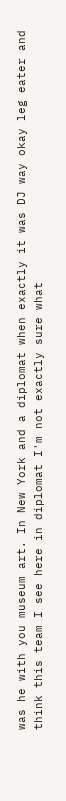was he with you museum art. In New York and a diplomat when exactly it was DJ way okay leg eater and think this team I see here in diplomat I'm not exactly sure what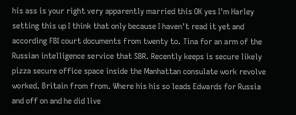his ass is your right very apparently married this OK yes I'm Harley setting this up I think that only because I haven't read it yet and according FBI court documents from twenty to. Tina for an arm of the Russian intelligence service that SBR. Recently keeps is secure likely pizza secure office space inside the Manhattan consulate work revolve worked. Britain from from. Where his his so leads Edwards for Russia and off on and he did live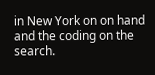in New York on on hand and the coding on the search.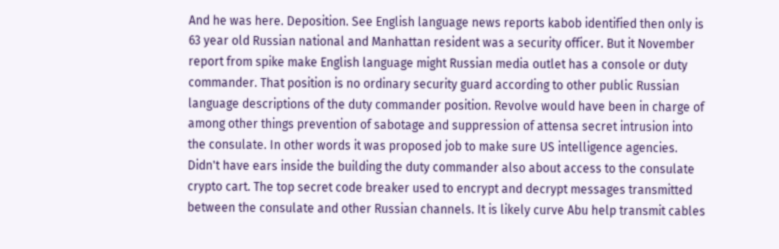And he was here. Deposition. See English language news reports kabob identified then only is 63 year old Russian national and Manhattan resident was a security officer. But it November report from spike make English language might Russian media outlet has a console or duty commander. That position is no ordinary security guard according to other public Russian language descriptions of the duty commander position. Revolve would have been in charge of among other things prevention of sabotage and suppression of attensa secret intrusion into the consulate. In other words it was proposed job to make sure US intelligence agencies. Didn't have ears inside the building the duty commander also about access to the consulate crypto cart. The top secret code breaker used to encrypt and decrypt messages transmitted between the consulate and other Russian channels. It is likely curve Abu help transmit cables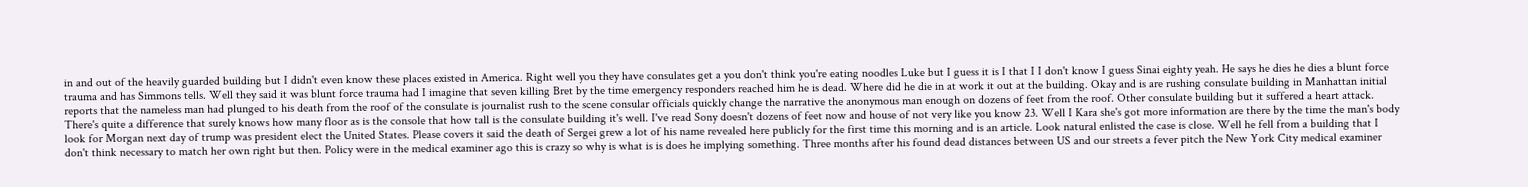in and out of the heavily guarded building but I didn't even know these places existed in America. Right well you they have consulates get a you don't think you're eating noodles Luke but I guess it is I that I I don't know I guess Sinai eighty yeah. He says he dies he dies a blunt force trauma and has Simmons tells. Well they said it was blunt force trauma had I imagine that seven killing Bret by the time emergency responders reached him he is dead. Where did he die in at work it out at the building. Okay and is are rushing consulate building in Manhattan initial reports that the nameless man had plunged to his death from the roof of the consulate is journalist rush to the scene consular officials quickly change the narrative the anonymous man enough on dozens of feet from the roof. Other consulate building but it suffered a heart attack. There's quite a difference that surely knows how many floor as is the console that how tall is the consulate building it's well. I've read Sony doesn't dozens of feet now and house of not very like you know 23. Well I Kara she's got more information are there by the time the man's body look for Morgan next day of trump was president elect the United States. Please covers it said the death of Sergei grew a lot of his name revealed here publicly for the first time this morning and is an article. Look natural enlisted the case is close. Well he fell from a building that I don't think necessary to match her own right but then. Policy were in the medical examiner ago this is crazy so why is what is is does he implying something. Three months after his found dead distances between US and our streets a fever pitch the New York City medical examiner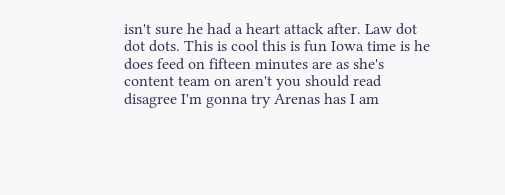isn't sure he had a heart attack after. Law dot dot dots. This is cool this is fun Iowa time is he does feed on fifteen minutes are as she's content team on aren't you should read disagree I'm gonna try Arenas has I am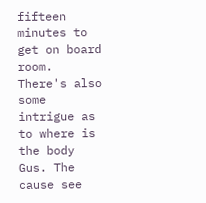fifteen minutes to get on board room. There's also some intrigue as to where is the body Gus. The cause see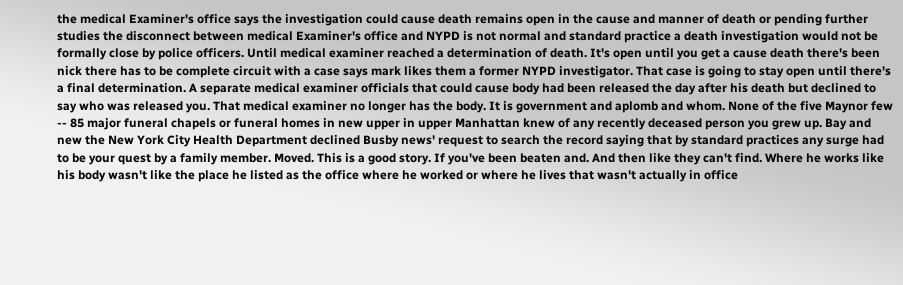the medical Examiner's office says the investigation could cause death remains open in the cause and manner of death or pending further studies the disconnect between medical Examiner's office and NYPD is not normal and standard practice a death investigation would not be formally close by police officers. Until medical examiner reached a determination of death. It's open until you get a cause death there's been nick there has to be complete circuit with a case says mark likes them a former NYPD investigator. That case is going to stay open until there's a final determination. A separate medical examiner officials that could cause body had been released the day after his death but declined to say who was released you. That medical examiner no longer has the body. It is government and aplomb and whom. None of the five Maynor few -- 85 major funeral chapels or funeral homes in new upper in upper Manhattan knew of any recently deceased person you grew up. Bay and new the New York City Health Department declined Busby news' request to search the record saying that by standard practices any surge had to be your quest by a family member. Moved. This is a good story. If you've been beaten and. And then like they can't find. Where he works like his body wasn't like the place he listed as the office where he worked or where he lives that wasn't actually in office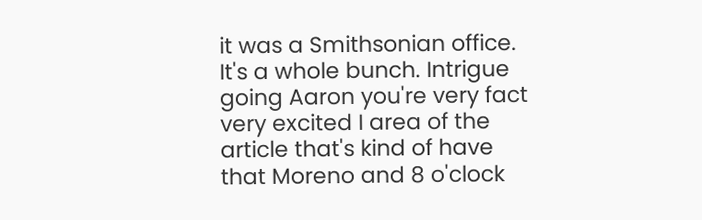it was a Smithsonian office. It's a whole bunch. Intrigue going Aaron you're very fact very excited I area of the article that's kind of have that Moreno and 8 o'clock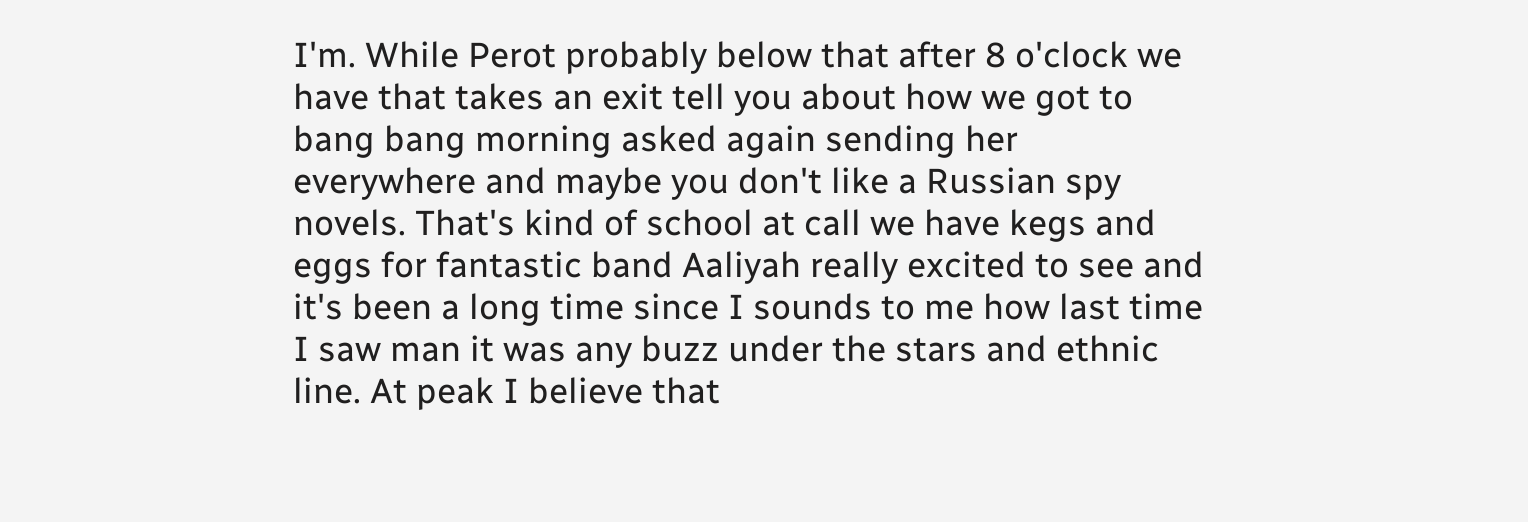I'm. While Perot probably below that after 8 o'clock we have that takes an exit tell you about how we got to bang bang morning asked again sending her everywhere and maybe you don't like a Russian spy novels. That's kind of school at call we have kegs and eggs for fantastic band Aaliyah really excited to see and it's been a long time since I sounds to me how last time I saw man it was any buzz under the stars and ethnic line. At peak I believe that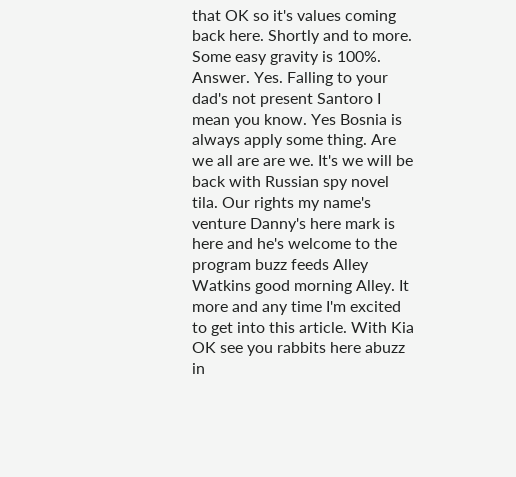that OK so it's values coming back here. Shortly and to more. Some easy gravity is 100%. Answer. Yes. Falling to your dad's not present Santoro I mean you know. Yes Bosnia is always apply some thing. Are we all are are we. It's we will be back with Russian spy novel tila. Our rights my name's venture Danny's here mark is here and he's welcome to the program buzz feeds Alley Watkins good morning Alley. It more and any time I'm excited to get into this article. With Kia OK see you rabbits here abuzz in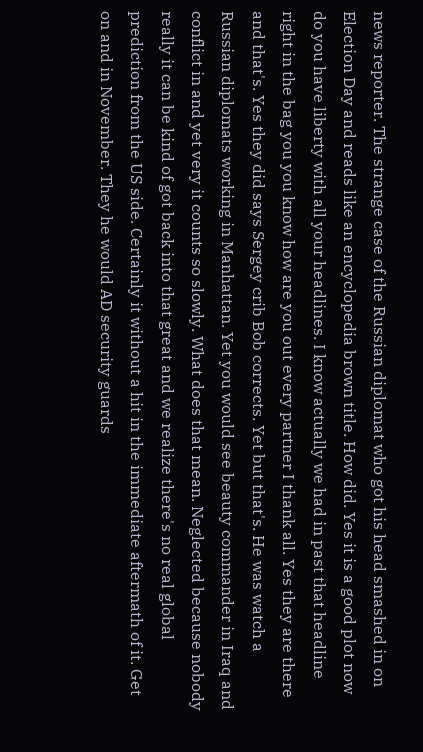news reporter. The strange case of the Russian diplomat who got his head smashed in on Election Day and reads like an encyclopedia brown title. How did. Yes it is a good plot now do you have liberty with all your headlines. I know actually we had in past that headline right in the bag you you know how are you out every partner I thank all. Yes they are there and that's. Yes they did says Sergey crib Bob corrects. Yet but that's. He was watch a Russian diplomats working in Manhattan. Yet you would see beauty commander in Iraq and conflict in and yet very it counts so slowly. What does that mean. Neglected because nobody really it can be kind of got back into that great and we realize there's no real global prediction from the US side. Certainly it without a hit in the immediate aftermath of it. Get on and in November. They he would AD security guards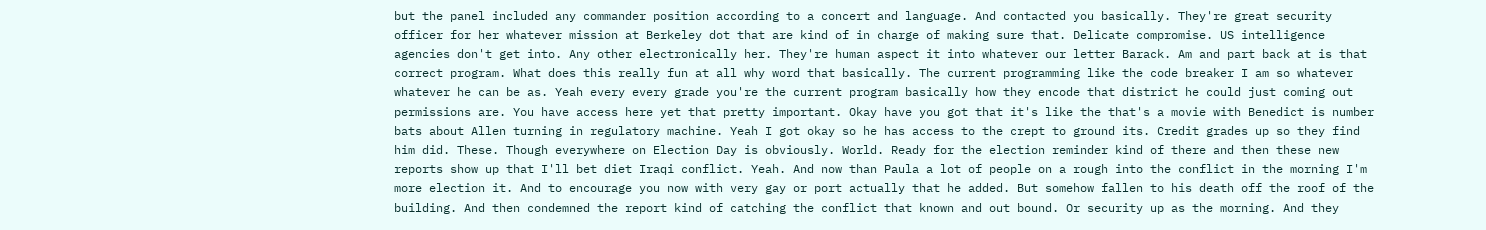but the panel included any commander position according to a concert and language. And contacted you basically. They're great security officer for her whatever mission at Berkeley dot that are kind of in charge of making sure that. Delicate compromise. US intelligence agencies don't get into. Any other electronically her. They're human aspect it into whatever our letter Barack. Am and part back at is that correct program. What does this really fun at all why word that basically. The current programming like the code breaker I am so whatever whatever he can be as. Yeah every every grade you're the current program basically how they encode that district he could just coming out permissions are. You have access here yet that pretty important. Okay have you got that it's like the that's a movie with Benedict is number bats about Allen turning in regulatory machine. Yeah I got okay so he has access to the crept to ground its. Credit grades up so they find him did. These. Though everywhere on Election Day is obviously. World. Ready for the election reminder kind of there and then these new reports show up that I'll bet diet Iraqi conflict. Yeah. And now than Paula a lot of people on a rough into the conflict in the morning I'm more election it. And to encourage you now with very gay or port actually that he added. But somehow fallen to his death off the roof of the building. And then condemned the report kind of catching the conflict that known and out bound. Or security up as the morning. And they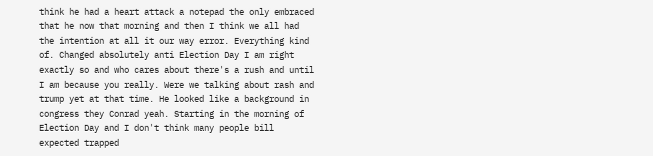think he had a heart attack a notepad the only embraced that he now that morning and then I think we all had the intention at all it our way error. Everything kind of. Changed absolutely anti Election Day I am right exactly so and who cares about there's a rush and until I am because you really. Were we talking about rash and trump yet at that time. He looked like a background in congress they Conrad yeah. Starting in the morning of Election Day and I don't think many people bill expected trapped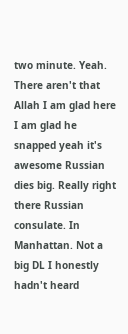two minute. Yeah. There aren't that Allah I am glad here I am glad he snapped yeah it's awesome Russian dies big. Really right there Russian consulate. In Manhattan. Not a big DL I honestly hadn't heard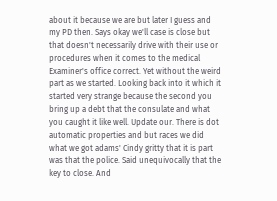about it because we are but later I guess and my PD then. Says okay we'll case is close but that doesn't necessarily drive with their use or procedures when it comes to the medical Examiner's office correct. Yet without the weird part as we started. Looking back into it which it started very strange because the second you bring up a debt that the consulate and what you caught it like well. Update our. There is dot automatic properties and but races we did what we got adams' Cindy gritty that it is part was that the police. Said unequivocally that the key to close. And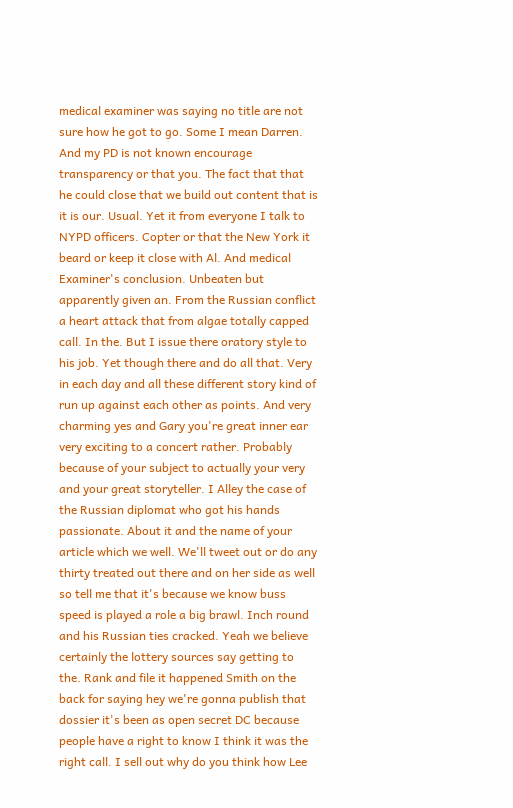medical examiner was saying no title are not sure how he got to go. Some I mean Darren. And my PD is not known encourage transparency or that you. The fact that that he could close that we build out content that is it is our. Usual. Yet it from everyone I talk to NYPD officers. Copter or that the New York it beard or keep it close with Al. And medical Examiner's conclusion. Unbeaten but apparently given an. From the Russian conflict a heart attack that from algae totally capped call. In the. But I issue there oratory style to his job. Yet though there and do all that. Very in each day and all these different story kind of run up against each other as points. And very charming yes and Gary you're great inner ear very exciting to a concert rather. Probably because of your subject to actually your very and your great storyteller. I Alley the case of the Russian diplomat who got his hands passionate. About it and the name of your article which we well. We'll tweet out or do any thirty treated out there and on her side as well so tell me that it's because we know buss speed is played a role a big brawl. Inch round and his Russian ties cracked. Yeah we believe certainly the lottery sources say getting to the. Rank and file it happened Smith on the back for saying hey we're gonna publish that dossier it's been as open secret DC because people have a right to know I think it was the right call. I sell out why do you think how Lee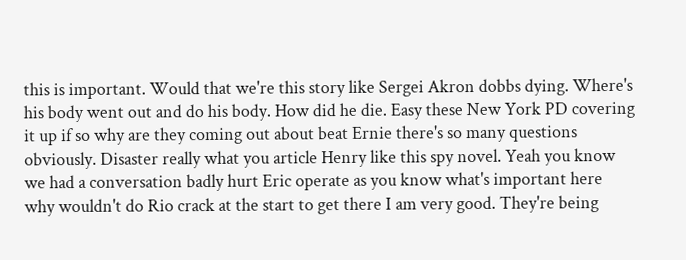this is important. Would that we're this story like Sergei Akron dobbs dying. Where's his body went out and do his body. How did he die. Easy these New York PD covering it up if so why are they coming out about beat Ernie there's so many questions obviously. Disaster really what you article Henry like this spy novel. Yeah you know we had a conversation badly hurt Eric operate as you know what's important here why wouldn't do Rio crack at the start to get there I am very good. They're being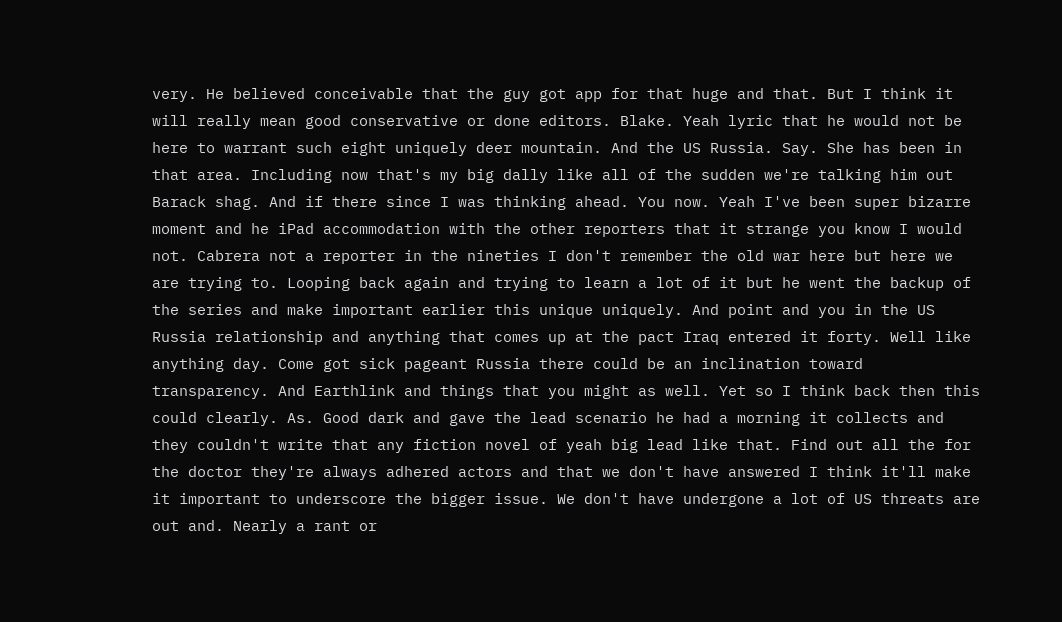very. He believed conceivable that the guy got app for that huge and that. But I think it will really mean good conservative or done editors. Blake. Yeah lyric that he would not be here to warrant such eight uniquely deer mountain. And the US Russia. Say. She has been in that area. Including now that's my big dally like all of the sudden we're talking him out Barack shag. And if there since I was thinking ahead. You now. Yeah I've been super bizarre moment and he iPad accommodation with the other reporters that it strange you know I would not. Cabrera not a reporter in the nineties I don't remember the old war here but here we are trying to. Looping back again and trying to learn a lot of it but he went the backup of the series and make important earlier this unique uniquely. And point and you in the US Russia relationship and anything that comes up at the pact Iraq entered it forty. Well like anything day. Come got sick pageant Russia there could be an inclination toward transparency. And Earthlink and things that you might as well. Yet so I think back then this could clearly. As. Good dark and gave the lead scenario he had a morning it collects and they couldn't write that any fiction novel of yeah big lead like that. Find out all the for the doctor they're always adhered actors and that we don't have answered I think it'll make it important to underscore the bigger issue. We don't have undergone a lot of US threats are out and. Nearly a rant or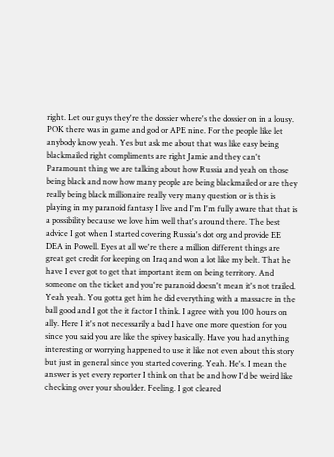right. Let our guys they're the dossier where's the dossier on in a lousy. POK there was in game and god or APE nine. For the people like let anybody know yeah. Yes but ask me about that was like easy being blackmailed right compliments are right Jamie and they can't Paramount thing we are talking about how Russia and yeah on those being black and now how many people are being blackmailed or are they really being black millionaire really very many question or is this is playing in my paranoid fantasy I live and I'm I'm fully aware that that is a possibility because we love him well that's around there. The best advice I got when I started covering Russia's dot org and provide EE DEA in Powell. Eyes at all we're there a million different things are great get credit for keeping on Iraq and won a lot like my belt. That he have I ever got to get that important item on being territory. And someone on the ticket and you're paranoid doesn't mean it's not trailed. Yeah yeah. You gotta get him he did everything with a massacre in the ball good and I got the it factor I think. I agree with you 100 hours on ally. Here I it's not necessarily a bad I have one more question for you since you said you are like the spivey basically. Have you had anything interesting or worrying happened to use it like not even about this story but just in general since you started covering. Yeah. He's. I mean the answer is yet every reporter I think on that be and how I'd be weird like checking over your shoulder. Feeling. I got cleared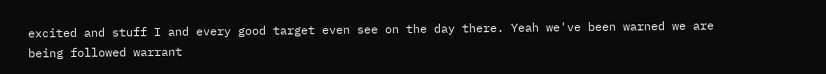excited and stuff I and every good target even see on the day there. Yeah we've been warned we are being followed warrant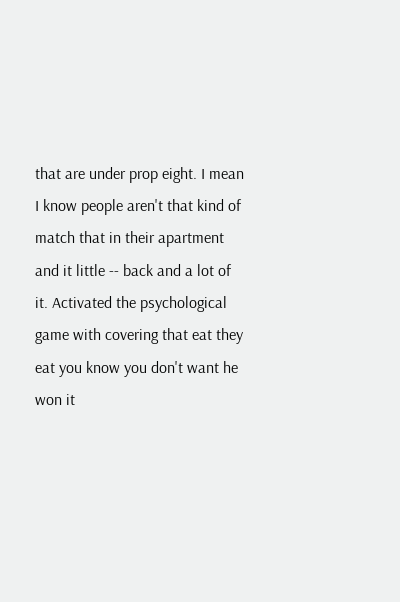that are under prop eight. I mean I know people aren't that kind of match that in their apartment and it little -- back and a lot of it. Activated the psychological game with covering that eat they eat you know you don't want he won it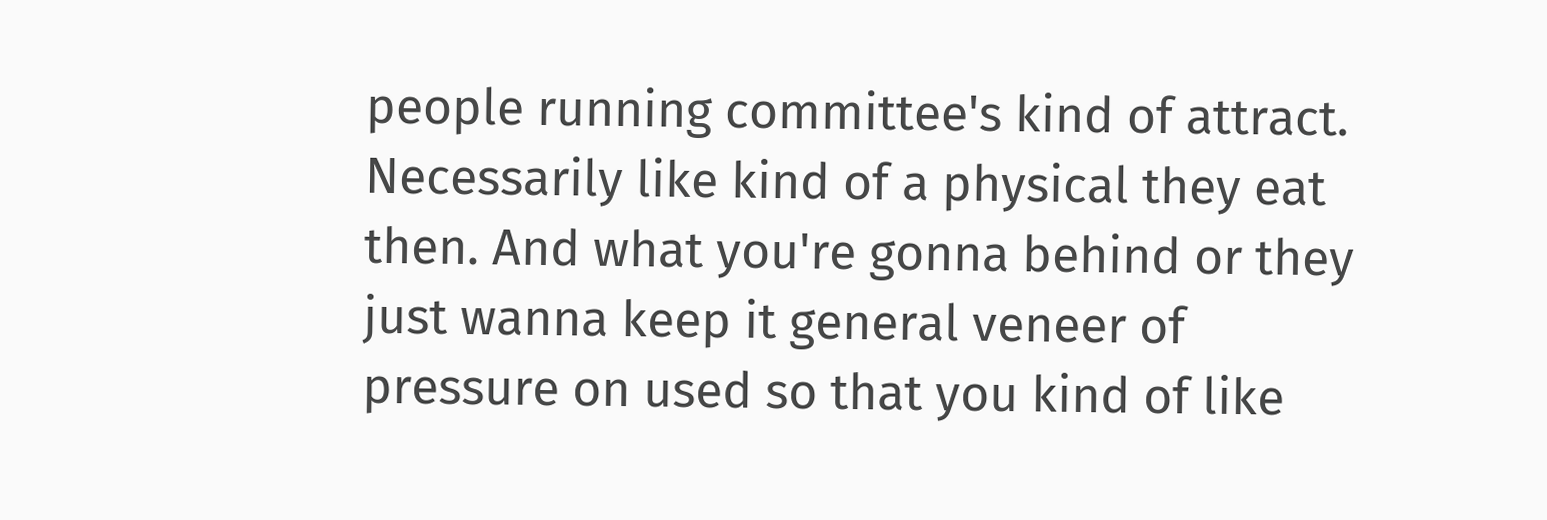people running committee's kind of attract. Necessarily like kind of a physical they eat then. And what you're gonna behind or they just wanna keep it general veneer of pressure on used so that you kind of like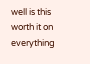well is this worth it on everything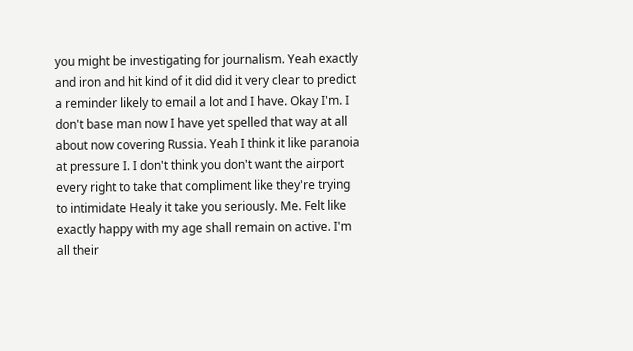you might be investigating for journalism. Yeah exactly and iron and hit kind of it did did it very clear to predict a reminder likely to email a lot and I have. Okay I'm. I don't base man now I have yet spelled that way at all about now covering Russia. Yeah I think it like paranoia at pressure I. I don't think you don't want the airport every right to take that compliment like they're trying to intimidate Healy it take you seriously. Me. Felt like exactly happy with my age shall remain on active. I'm all their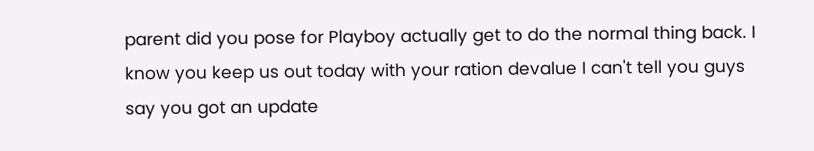parent did you pose for Playboy actually get to do the normal thing back. I know you keep us out today with your ration devalue I can't tell you guys say you got an update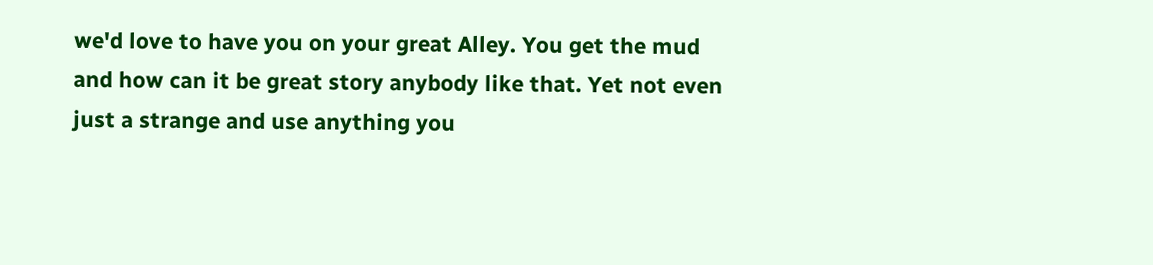we'd love to have you on your great Alley. You get the mud and how can it be great story anybody like that. Yet not even just a strange and use anything you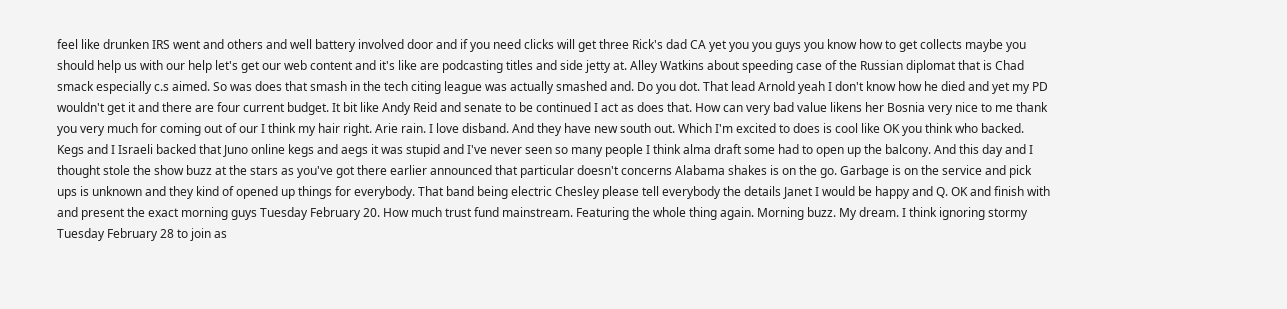feel like drunken IRS went and others and well battery involved door and if you need clicks will get three Rick's dad CA yet you you guys you know how to get collects maybe you should help us with our help let's get our web content and it's like are podcasting titles and side jetty at. Alley Watkins about speeding case of the Russian diplomat that is Chad smack especially c.s aimed. So was does that smash in the tech citing league was actually smashed and. Do you dot. That lead Arnold yeah I don't know how he died and yet my PD wouldn't get it and there are four current budget. It bit like Andy Reid and senate to be continued I act as does that. How can very bad value likens her Bosnia very nice to me thank you very much for coming out of our I think my hair right. Arie rain. I love disband. And they have new south out. Which I'm excited to does is cool like OK you think who backed. Kegs and I Israeli backed that Juno online kegs and aegs it was stupid and I've never seen so many people I think alma draft some had to open up the balcony. And this day and I thought stole the show buzz at the stars as you've got there earlier announced that particular doesn't concerns Alabama shakes is on the go. Garbage is on the service and pick ups is unknown and they kind of opened up things for everybody. That band being electric Chesley please tell everybody the details Janet I would be happy and Q. OK and finish with and present the exact morning guys Tuesday February 20. How much trust fund mainstream. Featuring the whole thing again. Morning buzz. My dream. I think ignoring stormy Tuesday February 28 to join as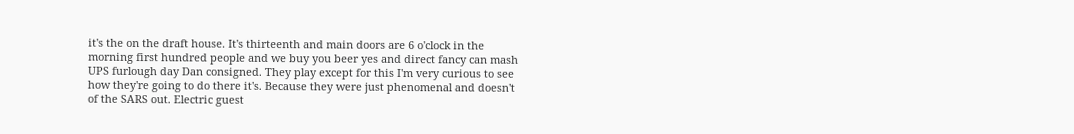it's the on the draft house. It's thirteenth and main doors are 6 o'clock in the morning first hundred people and we buy you beer yes and direct fancy can mash UPS furlough day Dan consigned. They play except for this I'm very curious to see how they're going to do there it's. Because they were just phenomenal and doesn't of the SARS out. Electric guest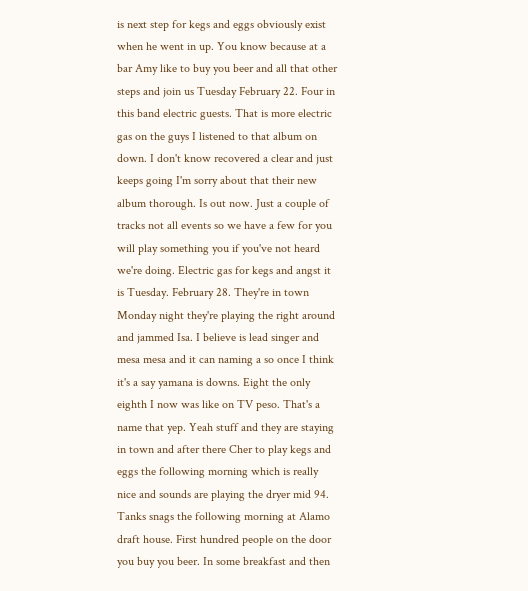is next step for kegs and eggs obviously exist when he went in up. You know because at a bar Amy like to buy you beer and all that other steps and join us Tuesday February 22. Four in this band electric guests. That is more electric gas on the guys I listened to that album on down. I don't know recovered a clear and just keeps going I'm sorry about that their new album thorough. Is out now. Just a couple of tracks not all events so we have a few for you will play something you if you've not heard we're doing. Electric gas for kegs and angst it is Tuesday. February 28. They're in town Monday night they're playing the right around and jammed Isa. I believe is lead singer and mesa mesa and it can naming a so once I think it's a say yamana is downs. Eight the only eighth I now was like on TV peso. That's a name that yep. Yeah stuff and they are staying in town and after there Cher to play kegs and eggs the following morning which is really nice and sounds are playing the dryer mid 94. Tanks snags the following morning at Alamo draft house. First hundred people on the door you buy you beer. In some breakfast and then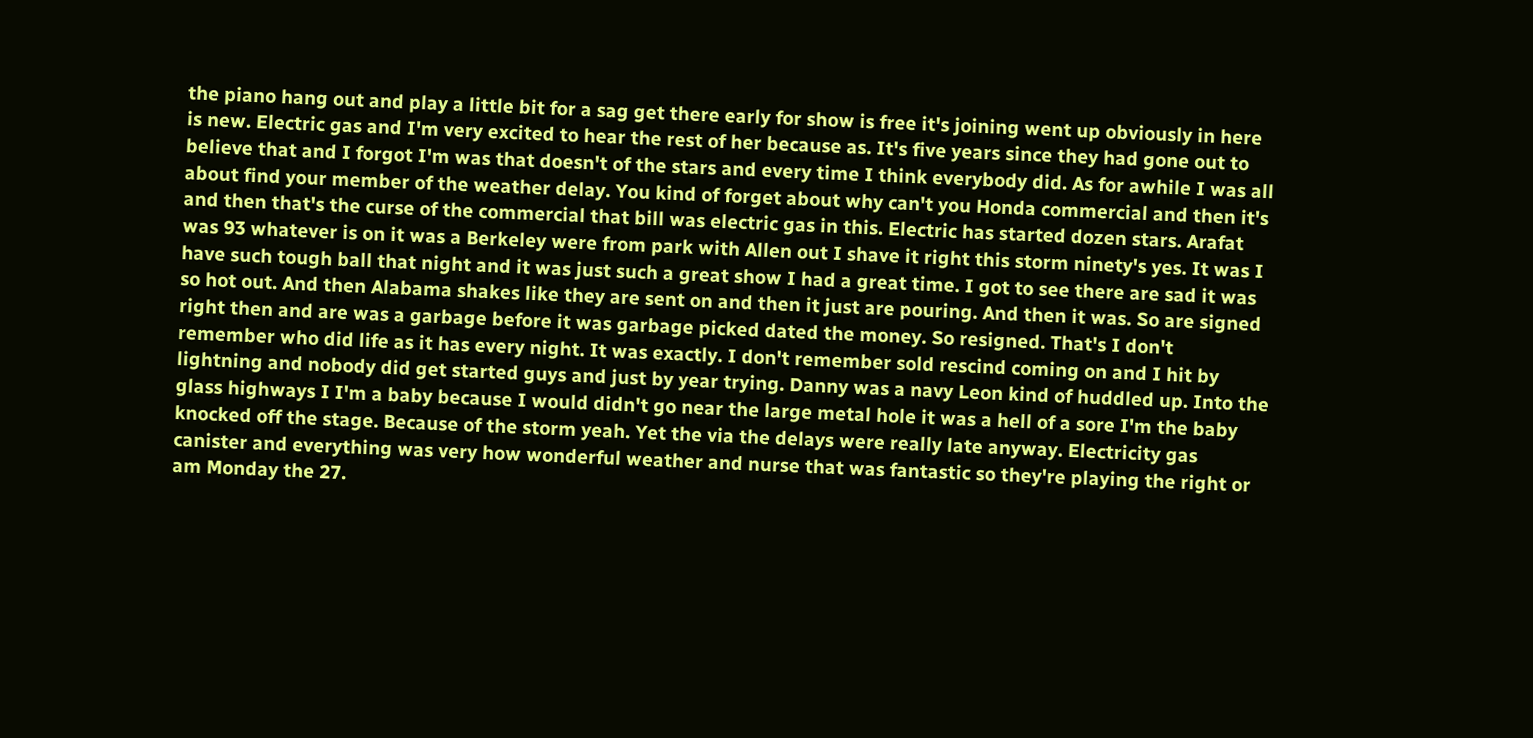the piano hang out and play a little bit for a sag get there early for show is free it's joining went up obviously in here is new. Electric gas and I'm very excited to hear the rest of her because as. It's five years since they had gone out to believe that and I forgot I'm was that doesn't of the stars and every time I think everybody did. As for awhile I was all about find your member of the weather delay. You kind of forget about why can't you Honda commercial and then it's and then that's the curse of the commercial that bill was electric gas in this. Electric has started dozen stars. Arafat was 93 whatever is on it was a Berkeley were from park with Allen out I shave it right this storm ninety's yes. It was I have such tough ball that night and it was just such a great show I had a great time. I got to see there are sad it was so hot out. And then Alabama shakes like they are sent on and then it just are pouring. And then it was. So are signed right then and are was a garbage before it was garbage picked dated the money. So resigned. That's I don't remember who did life as it has every night. It was exactly. I don't remember sold rescind coming on and I hit by lightning and nobody did get started guys and just by year trying. Danny was a navy Leon kind of huddled up. Into the glass highways I I'm a baby because I would didn't go near the large metal hole it was a hell of a sore I'm the baby knocked off the stage. Because of the storm yeah. Yet the via the delays were really late anyway. Electricity gas canister and everything was very how wonderful weather and nurse that was fantastic so they're playing the right or am Monday the 27.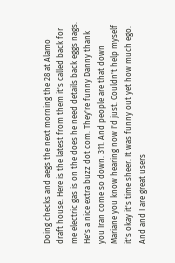Doing checks and aegs the next morning the 28 at Alamo draft house. Here is the latest from them it's called back for me electric gas is on the does he need details back eggs nags. He's a nice extra buzz dot com. They're funny Danny thank you Iran come so down. 311. And people are that down Mariane you know hearing now I'd just. Couldn't help myself it's okay it's time sheer. It was funny out yet how much ego. And and I are great users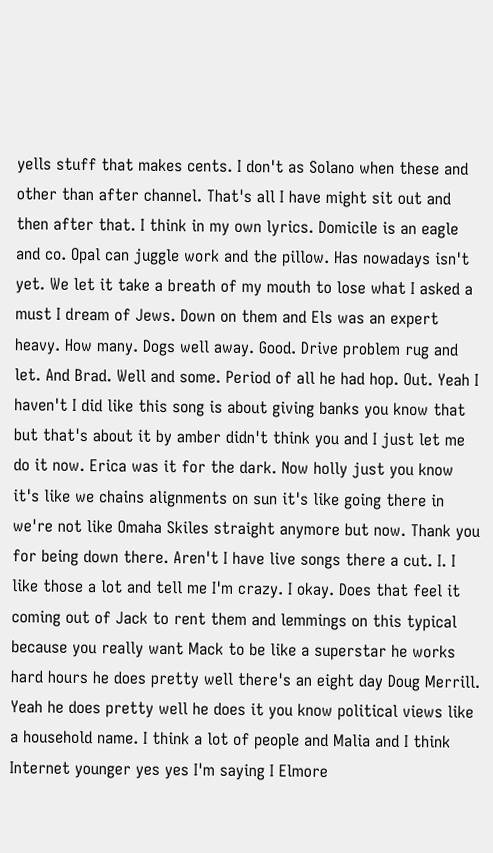yells stuff that makes cents. I don't as Solano when these and other than after channel. That's all I have might sit out and then after that. I think in my own lyrics. Domicile is an eagle and co. Opal can juggle work and the pillow. Has nowadays isn't yet. We let it take a breath of my mouth to lose what I asked a must I dream of Jews. Down on them and Els was an expert heavy. How many. Dogs well away. Good. Drive problem rug and let. And Brad. Well and some. Period of all he had hop. Out. Yeah I haven't I did like this song is about giving banks you know that but that's about it by amber didn't think you and I just let me do it now. Erica was it for the dark. Now holly just you know it's like we chains alignments on sun it's like going there in we're not like Omaha Skiles straight anymore but now. Thank you for being down there. Aren't I have live songs there a cut. I. I like those a lot and tell me I'm crazy. I okay. Does that feel it coming out of Jack to rent them and lemmings on this typical because you really want Mack to be like a superstar he works hard hours he does pretty well there's an eight day Doug Merrill. Yeah he does pretty well he does it you know political views like a household name. I think a lot of people and Malia and I think Internet younger yes yes I'm saying I Elmore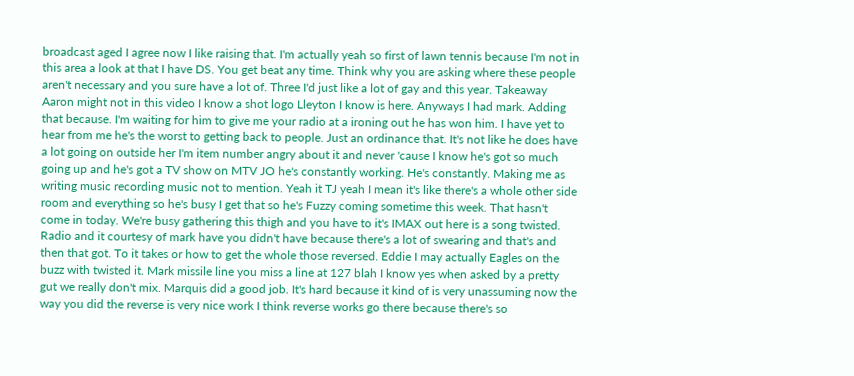broadcast aged I agree now I like raising that. I'm actually yeah so first of lawn tennis because I'm not in this area a look at that I have DS. You get beat any time. Think why you are asking where these people aren't necessary and you sure have a lot of. Three I'd just like a lot of gay and this year. Takeaway Aaron might not in this video I know a shot logo Lleyton I know is here. Anyways I had mark. Adding that because. I'm waiting for him to give me your radio at a ironing out he has won him. I have yet to hear from me he's the worst to getting back to people. Just an ordinance that. It's not like he does have a lot going on outside her I'm item number angry about it and never 'cause I know he's got so much going up and he's got a TV show on MTV JO he's constantly working. He's constantly. Making me as writing music recording music not to mention. Yeah it TJ yeah I mean it's like there's a whole other side room and everything so he's busy I get that so he's Fuzzy coming sometime this week. That hasn't come in today. We're busy gathering this thigh and you have to it's IMAX out here is a song twisted. Radio and it courtesy of mark have you didn't have because there's a lot of swearing and that's and then that got. To it takes or how to get the whole those reversed. Eddie I may actually Eagles on the buzz with twisted it. Mark missile line you miss a line at 127 blah I know yes when asked by a pretty gut we really don't mix. Marquis did a good job. It's hard because it kind of is very unassuming now the way you did the reverse is very nice work I think reverse works go there because there's so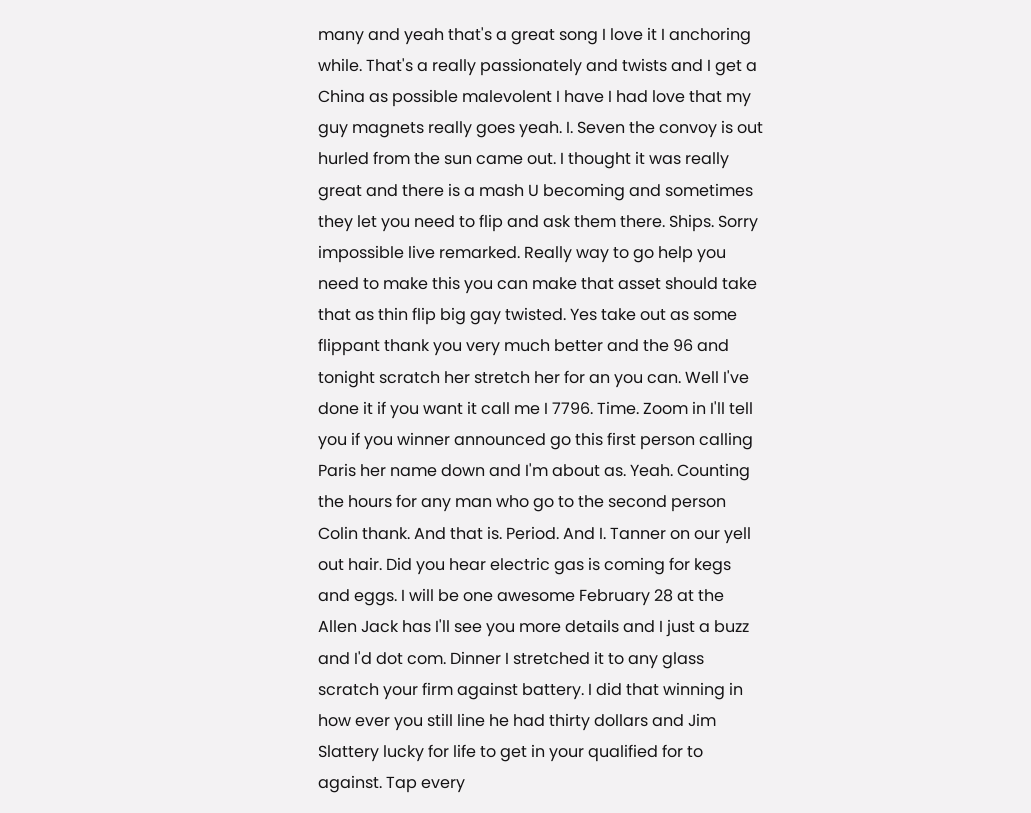many and yeah that's a great song I love it I anchoring while. That's a really passionately and twists and I get a China as possible malevolent I have I had love that my guy magnets really goes yeah. I. Seven the convoy is out hurled from the sun came out. I thought it was really great and there is a mash U becoming and sometimes they let you need to flip and ask them there. Ships. Sorry impossible live remarked. Really way to go help you need to make this you can make that asset should take that as thin flip big gay twisted. Yes take out as some flippant thank you very much better and the 96 and tonight scratch her stretch her for an you can. Well I've done it if you want it call me I 7796. Time. Zoom in I'll tell you if you winner announced go this first person calling Paris her name down and I'm about as. Yeah. Counting the hours for any man who go to the second person Colin thank. And that is. Period. And I. Tanner on our yell out hair. Did you hear electric gas is coming for kegs and eggs. I will be one awesome February 28 at the Allen Jack has I'll see you more details and I just a buzz and I'd dot com. Dinner I stretched it to any glass scratch your firm against battery. I did that winning in how ever you still line he had thirty dollars and Jim Slattery lucky for life to get in your qualified for to against. Tap every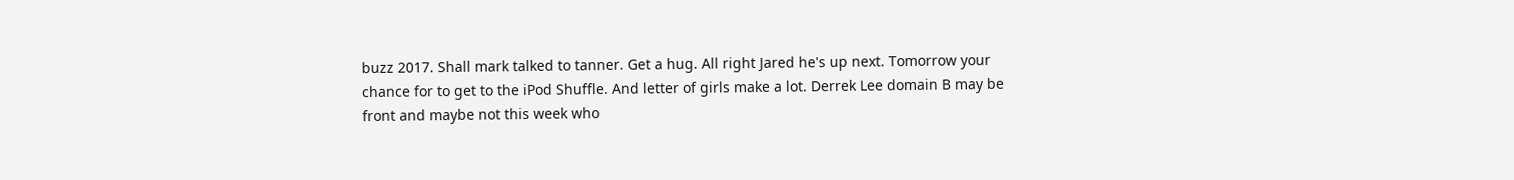buzz 2017. Shall mark talked to tanner. Get a hug. All right Jared he's up next. Tomorrow your chance for to get to the iPod Shuffle. And letter of girls make a lot. Derrek Lee domain B may be front and maybe not this week who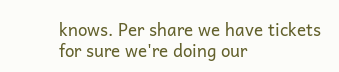knows. Per share we have tickets for sure we're doing our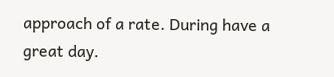approach of a rate. During have a great day.